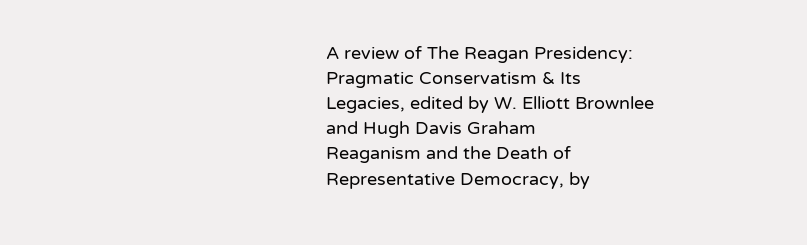A review of The Reagan Presidency: Pragmatic Conservatism & Its Legacies, edited by W. Elliott Brownlee and Hugh Davis Graham
Reaganism and the Death of Representative Democracy, by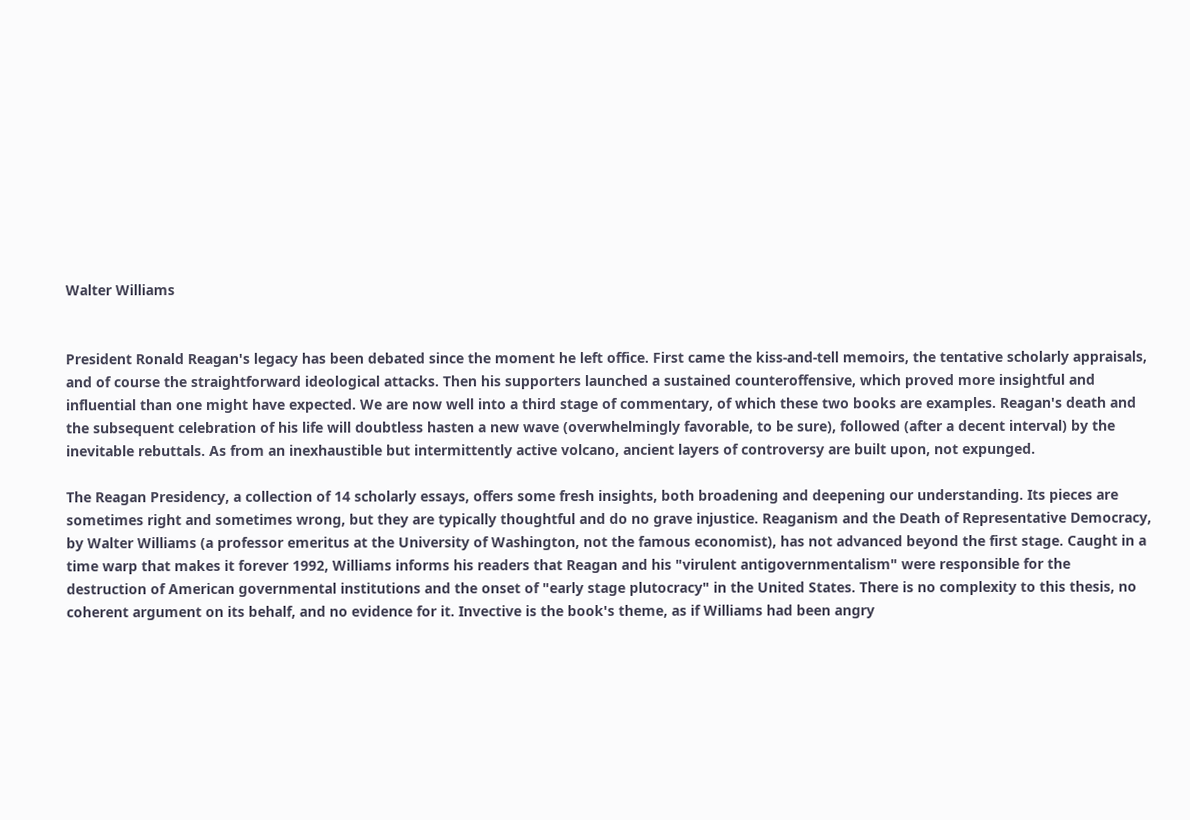Walter Williams


President Ronald Reagan's legacy has been debated since the moment he left office. First came the kiss-and-tell memoirs, the tentative scholarly appraisals, and of course the straightforward ideological attacks. Then his supporters launched a sustained counteroffensive, which proved more insightful and influential than one might have expected. We are now well into a third stage of commentary, of which these two books are examples. Reagan's death and the subsequent celebration of his life will doubtless hasten a new wave (overwhelmingly favorable, to be sure), followed (after a decent interval) by the inevitable rebuttals. As from an inexhaustible but intermittently active volcano, ancient layers of controversy are built upon, not expunged.

The Reagan Presidency, a collection of 14 scholarly essays, offers some fresh insights, both broadening and deepening our understanding. Its pieces are sometimes right and sometimes wrong, but they are typically thoughtful and do no grave injustice. Reaganism and the Death of Representative Democracy, by Walter Williams (a professor emeritus at the University of Washington, not the famous economist), has not advanced beyond the first stage. Caught in a time warp that makes it forever 1992, Williams informs his readers that Reagan and his "virulent antigovernmentalism" were responsible for the destruction of American governmental institutions and the onset of "early stage plutocracy" in the United States. There is no complexity to this thesis, no coherent argument on its behalf, and no evidence for it. Invective is the book's theme, as if Williams had been angry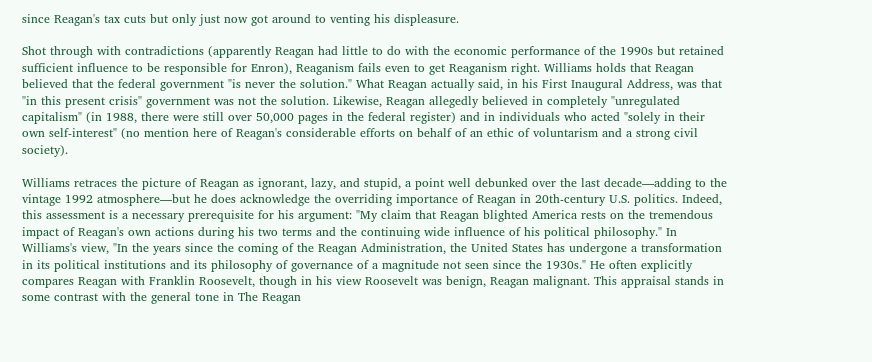since Reagan's tax cuts but only just now got around to venting his displeasure.

Shot through with contradictions (apparently Reagan had little to do with the economic performance of the 1990s but retained sufficient influence to be responsible for Enron), Reaganism fails even to get Reaganism right. Williams holds that Reagan believed that the federal government "is never the solution." What Reagan actually said, in his First Inaugural Address, was that "in this present crisis" government was not the solution. Likewise, Reagan allegedly believed in completely "unregulated capitalism" (in 1988, there were still over 50,000 pages in the federal register) and in individuals who acted "solely in their own self-interest" (no mention here of Reagan's considerable efforts on behalf of an ethic of voluntarism and a strong civil society).

Williams retraces the picture of Reagan as ignorant, lazy, and stupid, a point well debunked over the last decade—adding to the vintage 1992 atmosphere—but he does acknowledge the overriding importance of Reagan in 20th-century U.S. politics. Indeed, this assessment is a necessary prerequisite for his argument: "My claim that Reagan blighted America rests on the tremendous impact of Reagan's own actions during his two terms and the continuing wide influence of his political philosophy." In Williams's view, "In the years since the coming of the Reagan Administration, the United States has undergone a transformation in its political institutions and its philosophy of governance of a magnitude not seen since the 1930s." He often explicitly compares Reagan with Franklin Roosevelt, though in his view Roosevelt was benign, Reagan malignant. This appraisal stands in some contrast with the general tone in The Reagan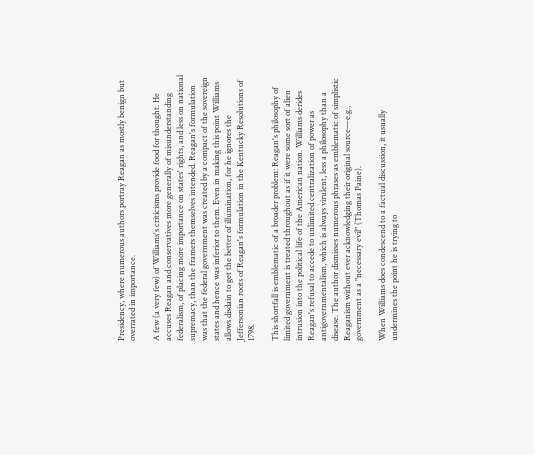Presidency, where numerous authors portray Reagan as mostly benign but overrated in importance.

A few (a very few) of Williams's criticisms provide food for thought. He accuses Reagan and conservatives more generally of misunderstanding federalism, of placing more importance on states' rights, and less on national supremacy, than the framers themselves intended. Reagan's formulation was that the federal government was created by a compact of the sovereign states and hence was inferior to them. Even in making this point Williams allows disdain to get the better of illumination, for he ignores the Jeffersonian roots of Reagan's formulation in the Kentucky Resolutions of 1798.

This shortfall is emblematic of a broader problem: Reagan's philosophy of limited government is treated throughout as if it were some sort of alien intrusion into the political life of the American nation. Williams derides Reagan's refusal to accede to unlimited centralization of power as antigovernmentalism, which is always virulent, less a philosophy than a disease. The author dismisses numerous phrases as emblematic of simplistic Reaganism without ever acknowledging their original source—e.g., government as a "necessary evil" (Thomas Paine).

When Williams does condescend to a factual discussion, it usually undermines the point he is trying to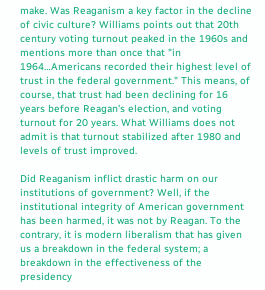make. Was Reaganism a key factor in the decline of civic culture? Williams points out that 20th century voting turnout peaked in the 1960s and mentions more than once that "in 1964…Americans recorded their highest level of trust in the federal government." This means, of course, that trust had been declining for 16 years before Reagan's election, and voting turnout for 20 years. What Williams does not admit is that turnout stabilized after 1980 and levels of trust improved.

Did Reaganism inflict drastic harm on our institutions of government? Well, if the institutional integrity of American government has been harmed, it was not by Reagan. To the contrary, it is modern liberalism that has given us a breakdown in the federal system; a breakdown in the effectiveness of the presidency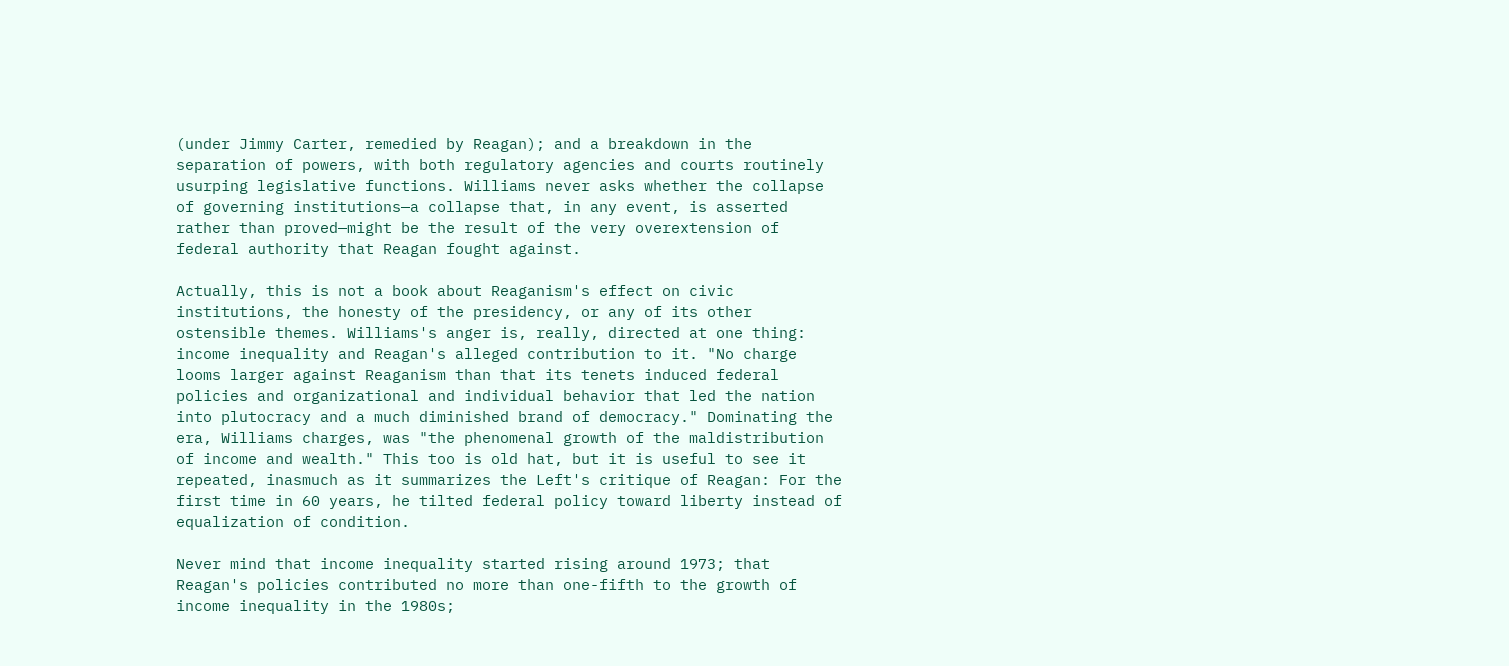(under Jimmy Carter, remedied by Reagan); and a breakdown in the separation of powers, with both regulatory agencies and courts routinely usurping legislative functions. Williams never asks whether the collapse of governing institutions—a collapse that, in any event, is asserted rather than proved—might be the result of the very overextension of federal authority that Reagan fought against.

Actually, this is not a book about Reaganism's effect on civic institutions, the honesty of the presidency, or any of its other ostensible themes. Williams's anger is, really, directed at one thing: income inequality and Reagan's alleged contribution to it. "No charge looms larger against Reaganism than that its tenets induced federal policies and organizational and individual behavior that led the nation into plutocracy and a much diminished brand of democracy." Dominating the era, Williams charges, was "the phenomenal growth of the maldistribution of income and wealth." This too is old hat, but it is useful to see it repeated, inasmuch as it summarizes the Left's critique of Reagan: For the first time in 60 years, he tilted federal policy toward liberty instead of equalization of condition.

Never mind that income inequality started rising around 1973; that Reagan's policies contributed no more than one-fifth to the growth of income inequality in the 1980s;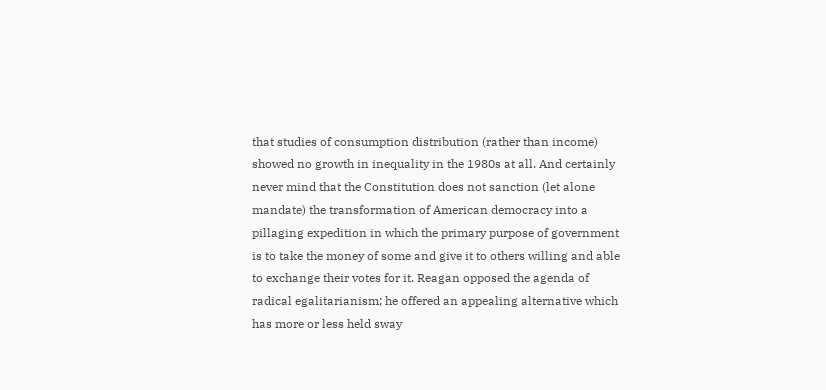that studies of consumption distribution (rather than income) showed no growth in inequality in the 1980s at all. And certainly never mind that the Constitution does not sanction (let alone mandate) the transformation of American democracy into a pillaging expedition in which the primary purpose of government is to take the money of some and give it to others willing and able to exchange their votes for it. Reagan opposed the agenda of radical egalitarianism; he offered an appealing alternative which has more or less held sway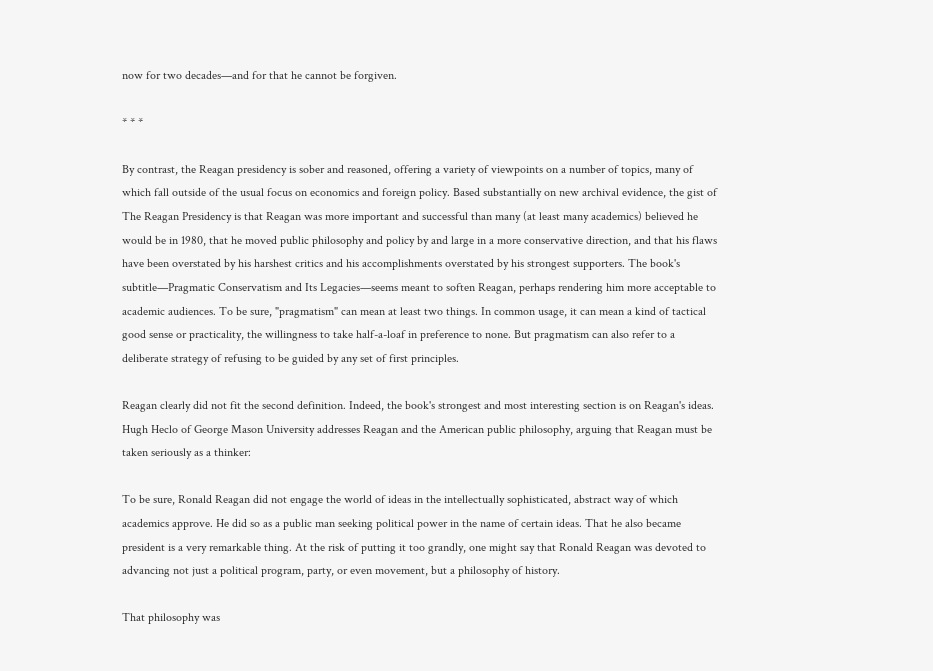now for two decades—and for that he cannot be forgiven.

* * *

By contrast, the Reagan presidency is sober and reasoned, offering a variety of viewpoints on a number of topics, many of which fall outside of the usual focus on economics and foreign policy. Based substantially on new archival evidence, the gist of The Reagan Presidency is that Reagan was more important and successful than many (at least many academics) believed he would be in 1980, that he moved public philosophy and policy by and large in a more conservative direction, and that his flaws have been overstated by his harshest critics and his accomplishments overstated by his strongest supporters. The book's subtitle—Pragmatic Conservatism and Its Legacies—seems meant to soften Reagan, perhaps rendering him more acceptable to academic audiences. To be sure, "pragmatism" can mean at least two things. In common usage, it can mean a kind of tactical good sense or practicality, the willingness to take half-a-loaf in preference to none. But pragmatism can also refer to a deliberate strategy of refusing to be guided by any set of first principles.

Reagan clearly did not fit the second definition. Indeed, the book's strongest and most interesting section is on Reagan's ideas. Hugh Heclo of George Mason University addresses Reagan and the American public philosophy, arguing that Reagan must be taken seriously as a thinker:

To be sure, Ronald Reagan did not engage the world of ideas in the intellectually sophisticated, abstract way of which academics approve. He did so as a public man seeking political power in the name of certain ideas. That he also became president is a very remarkable thing. At the risk of putting it too grandly, one might say that Ronald Reagan was devoted to advancing not just a political program, party, or even movement, but a philosophy of history.

That philosophy was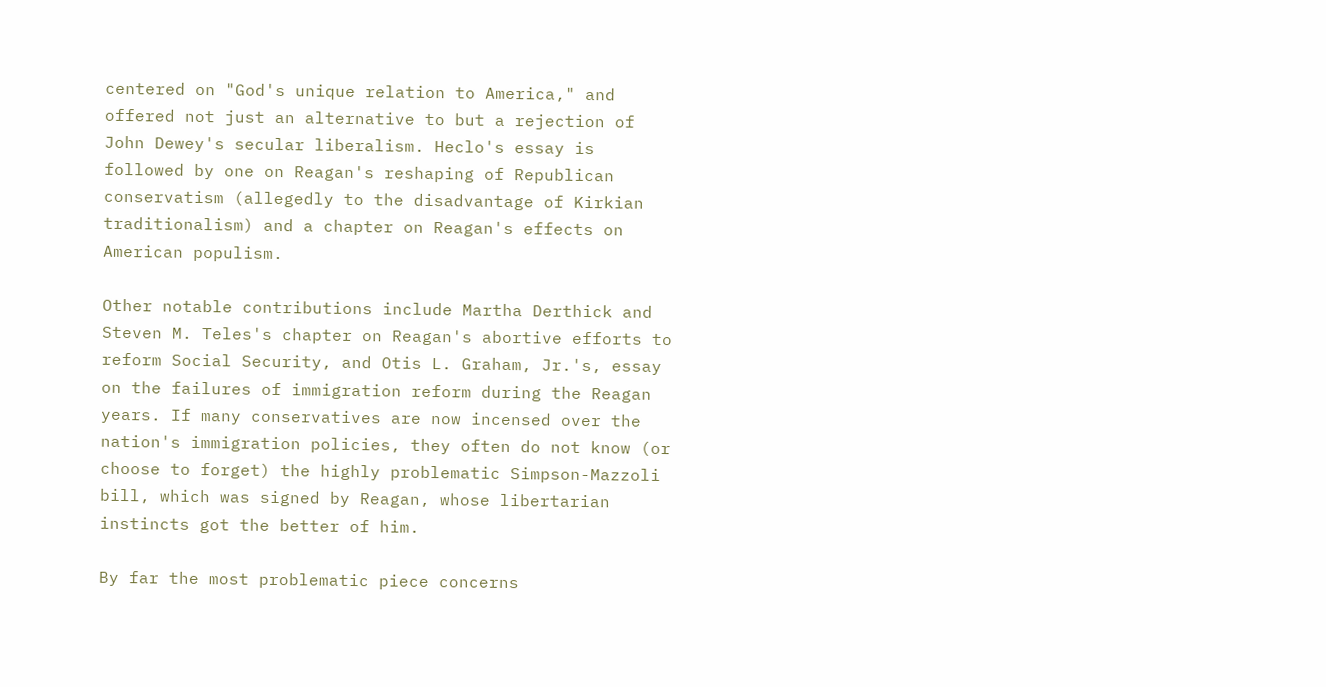centered on "God's unique relation to America," and offered not just an alternative to but a rejection of John Dewey's secular liberalism. Heclo's essay is followed by one on Reagan's reshaping of Republican conservatism (allegedly to the disadvantage of Kirkian traditionalism) and a chapter on Reagan's effects on American populism.

Other notable contributions include Martha Derthick and Steven M. Teles's chapter on Reagan's abortive efforts to reform Social Security, and Otis L. Graham, Jr.'s, essay on the failures of immigration reform during the Reagan years. If many conservatives are now incensed over the nation's immigration policies, they often do not know (or choose to forget) the highly problematic Simpson-Mazzoli bill, which was signed by Reagan, whose libertarian instincts got the better of him.

By far the most problematic piece concerns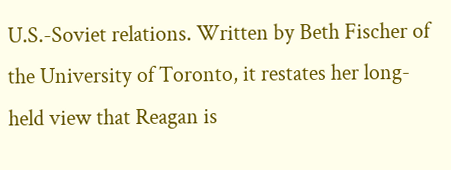U.S.-Soviet relations. Written by Beth Fischer of the University of Toronto, it restates her long-held view that Reagan is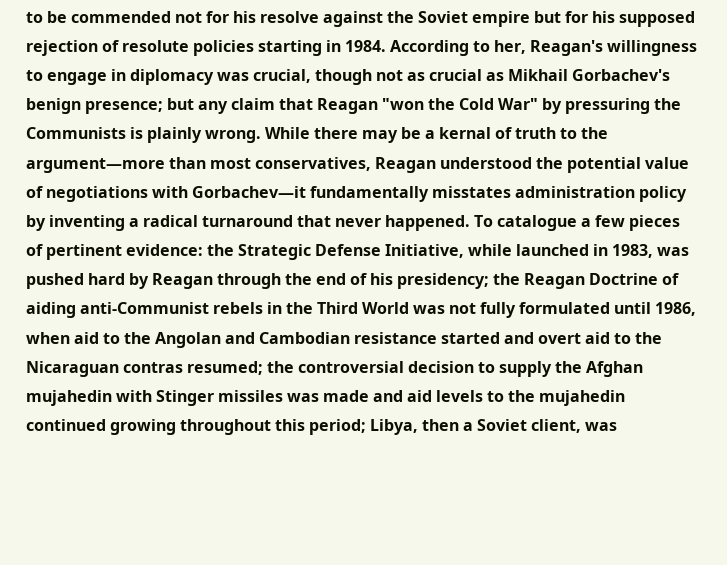to be commended not for his resolve against the Soviet empire but for his supposed rejection of resolute policies starting in 1984. According to her, Reagan's willingness to engage in diplomacy was crucial, though not as crucial as Mikhail Gorbachev's benign presence; but any claim that Reagan "won the Cold War" by pressuring the Communists is plainly wrong. While there may be a kernal of truth to the argument—more than most conservatives, Reagan understood the potential value of negotiations with Gorbachev—it fundamentally misstates administration policy by inventing a radical turnaround that never happened. To catalogue a few pieces of pertinent evidence: the Strategic Defense Initiative, while launched in 1983, was pushed hard by Reagan through the end of his presidency; the Reagan Doctrine of aiding anti-Communist rebels in the Third World was not fully formulated until 1986, when aid to the Angolan and Cambodian resistance started and overt aid to the Nicaraguan contras resumed; the controversial decision to supply the Afghan mujahedin with Stinger missiles was made and aid levels to the mujahedin continued growing throughout this period; Libya, then a Soviet client, was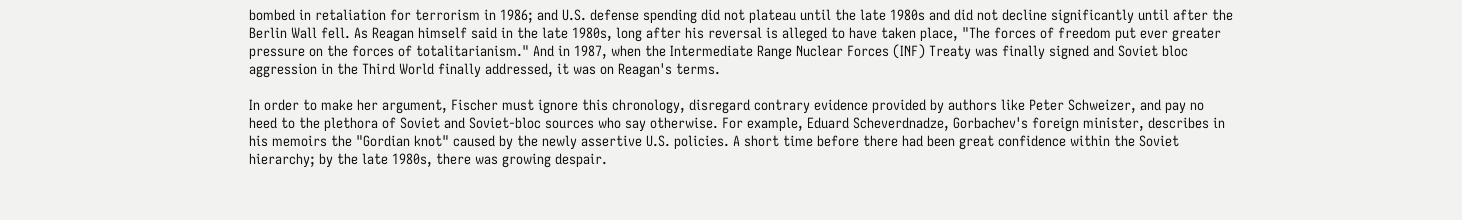bombed in retaliation for terrorism in 1986; and U.S. defense spending did not plateau until the late 1980s and did not decline significantly until after the Berlin Wall fell. As Reagan himself said in the late 1980s, long after his reversal is alleged to have taken place, "The forces of freedom put ever greater pressure on the forces of totalitarianism." And in 1987, when the Intermediate Range Nuclear Forces (INF) Treaty was finally signed and Soviet bloc aggression in the Third World finally addressed, it was on Reagan's terms.

In order to make her argument, Fischer must ignore this chronology, disregard contrary evidence provided by authors like Peter Schweizer, and pay no heed to the plethora of Soviet and Soviet-bloc sources who say otherwise. For example, Eduard Scheverdnadze, Gorbachev's foreign minister, describes in his memoirs the "Gordian knot" caused by the newly assertive U.S. policies. A short time before there had been great confidence within the Soviet hierarchy; by the late 1980s, there was growing despair.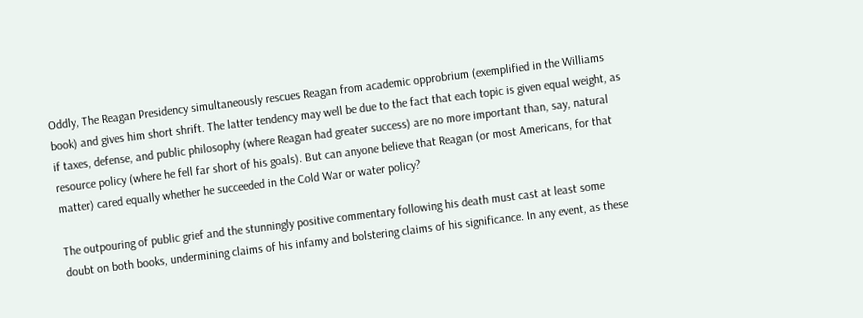Oddly, The Reagan Presidency simultaneously rescues Reagan from academic opprobrium (exemplified in the Williams book) and gives him short shrift. The latter tendency may well be due to the fact that each topic is given equal weight, as if taxes, defense, and public philosophy (where Reagan had greater success) are no more important than, say, natural resource policy (where he fell far short of his goals). But can anyone believe that Reagan (or most Americans, for that matter) cared equally whether he succeeded in the Cold War or water policy?

The outpouring of public grief and the stunningly positive commentary following his death must cast at least some doubt on both books, undermining claims of his infamy and bolstering claims of his significance. In any event, as these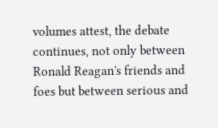volumes attest, the debate continues, not only between Ronald Reagan's friends and foes but between serious and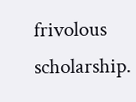frivolous scholarship.